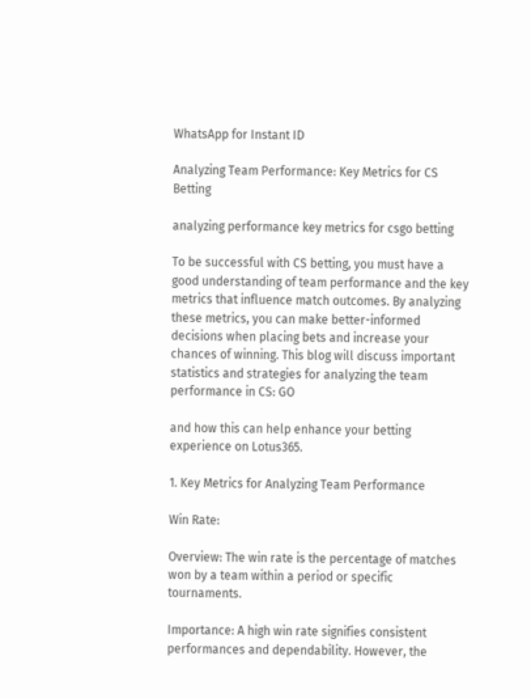WhatsApp for Instant ID

Analyzing Team Performance: Key Metrics for CS Betting

analyzing performance key metrics for csgo betting

To be successful with CS betting, you must have a good understanding of team performance and the key metrics that influence match outcomes. By analyzing these metrics, you can make better-informed decisions when placing bets and increase your chances of winning. This blog will discuss important statistics and strategies for analyzing the team performance in CS: GO

and how this can help enhance your betting experience on Lotus365.

1. Key Metrics for Analyzing Team Performance

Win Rate:

Overview: The win rate is the percentage of matches won by a team within a period or specific tournaments.

Importance: A high win rate signifies consistent performances and dependability. However, the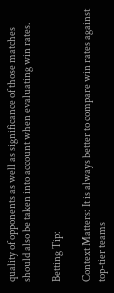quality of opponents as well as significance of those matches should also be taken into account when evaluating win rates.

Betting Tip:

Context Matters: It is always better to compare win rates against top-tier teams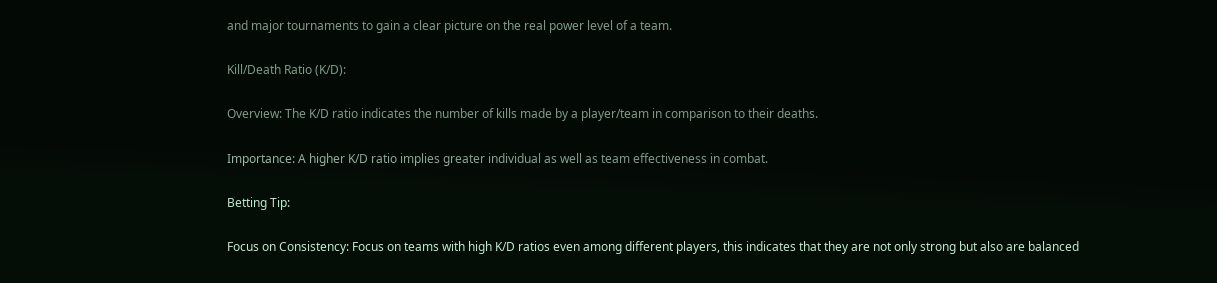and major tournaments to gain a clear picture on the real power level of a team.

Kill/Death Ratio (K/D):

Overview: The K/D ratio indicates the number of kills made by a player/team in comparison to their deaths.

Importance: A higher K/D ratio implies greater individual as well as team effectiveness in combat.

Betting Tip:

Focus on Consistency: Focus on teams with high K/D ratios even among different players, this indicates that they are not only strong but also are balanced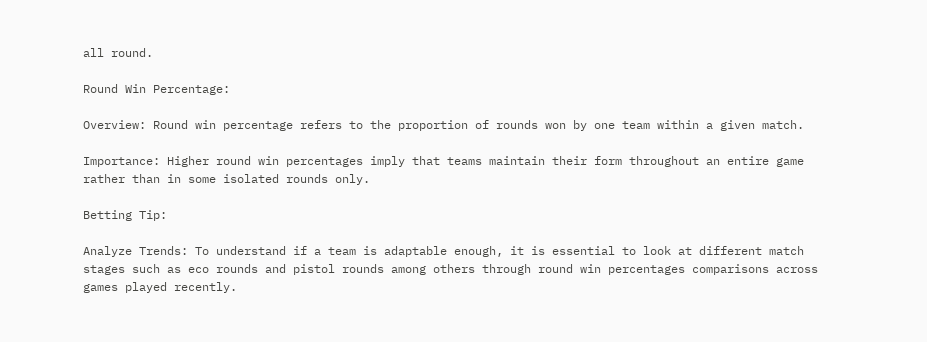all round.

Round Win Percentage:

Overview: Round win percentage refers to the proportion of rounds won by one team within a given match.

Importance: Higher round win percentages imply that teams maintain their form throughout an entire game rather than in some isolated rounds only.

Betting Tip:

Analyze Trends: To understand if a team is adaptable enough, it is essential to look at different match stages such as eco rounds and pistol rounds among others through round win percentages comparisons across games played recently.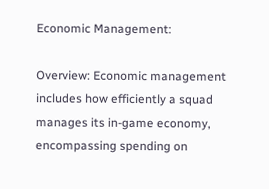Economic Management:

Overview: Economic management includes how efficiently a squad manages its in-game economy, encompassing spending on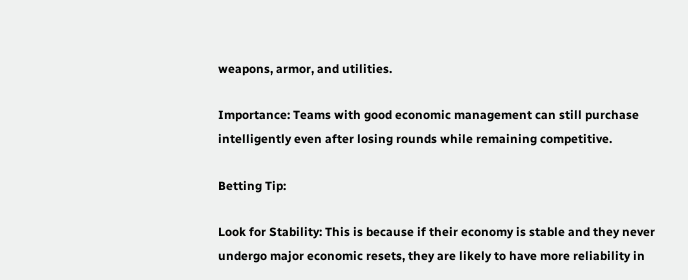weapons, armor, and utilities.

Importance: Teams with good economic management can still purchase intelligently even after losing rounds while remaining competitive.

Betting Tip:

Look for Stability: This is because if their economy is stable and they never undergo major economic resets, they are likely to have more reliability in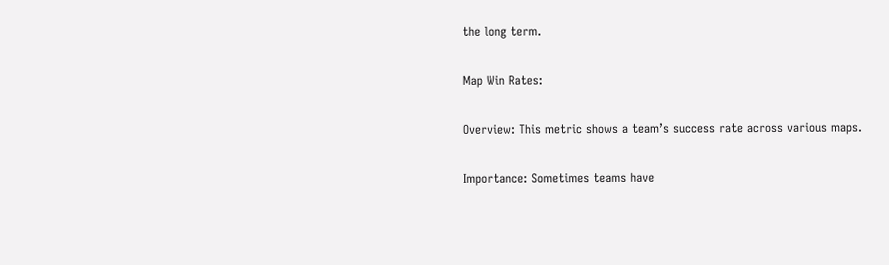the long term.

Map Win Rates:

Overview: This metric shows a team’s success rate across various maps.

Importance: Sometimes teams have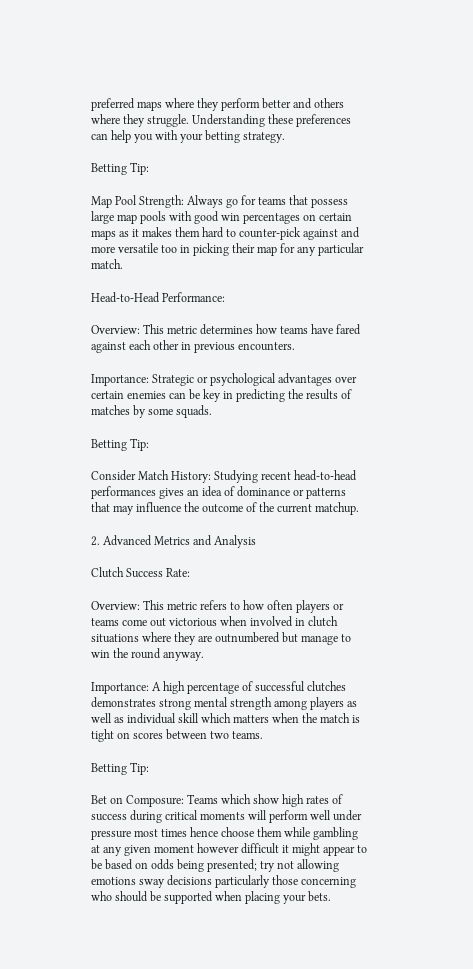preferred maps where they perform better and others where they struggle. Understanding these preferences can help you with your betting strategy.

Betting Tip:

Map Pool Strength: Always go for teams that possess large map pools with good win percentages on certain maps as it makes them hard to counter-pick against and more versatile too in picking their map for any particular match.

Head-to-Head Performance:

Overview: This metric determines how teams have fared against each other in previous encounters.

Importance: Strategic or psychological advantages over certain enemies can be key in predicting the results of matches by some squads.

Betting Tip:

Consider Match History: Studying recent head-to-head performances gives an idea of dominance or patterns that may influence the outcome of the current matchup.

2. Advanced Metrics and Analysis

Clutch Success Rate:

Overview: This metric refers to how often players or teams come out victorious when involved in clutch situations where they are outnumbered but manage to win the round anyway.

Importance: A high percentage of successful clutches demonstrates strong mental strength among players as well as individual skill which matters when the match is tight on scores between two teams.

Betting Tip:

Bet on Composure: Teams which show high rates of success during critical moments will perform well under pressure most times hence choose them while gambling at any given moment however difficult it might appear to be based on odds being presented; try not allowing emotions sway decisions particularly those concerning who should be supported when placing your bets.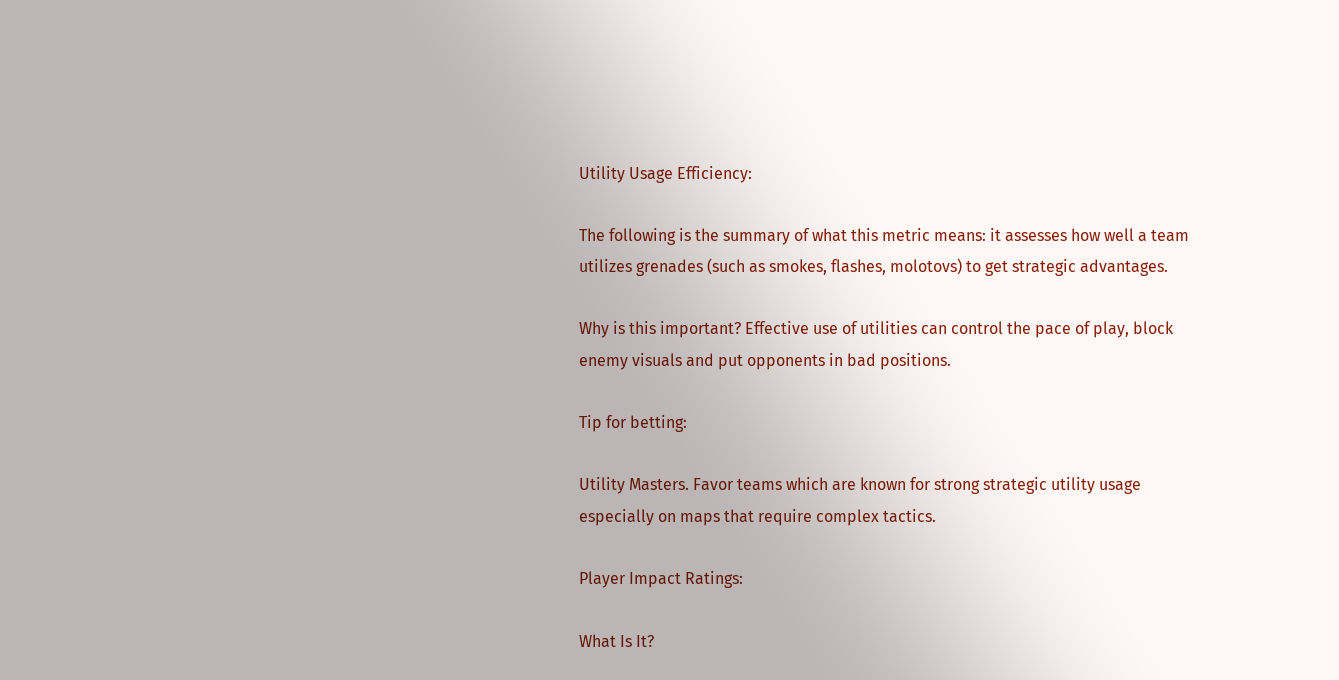Utility Usage Efficiency:

The following is the summary of what this metric means: it assesses how well a team utilizes grenades (such as smokes, flashes, molotovs) to get strategic advantages.

Why is this important? Effective use of utilities can control the pace of play, block enemy visuals and put opponents in bad positions.

Tip for betting:

Utility Masters. Favor teams which are known for strong strategic utility usage especially on maps that require complex tactics.

Player Impact Ratings:

What Is It?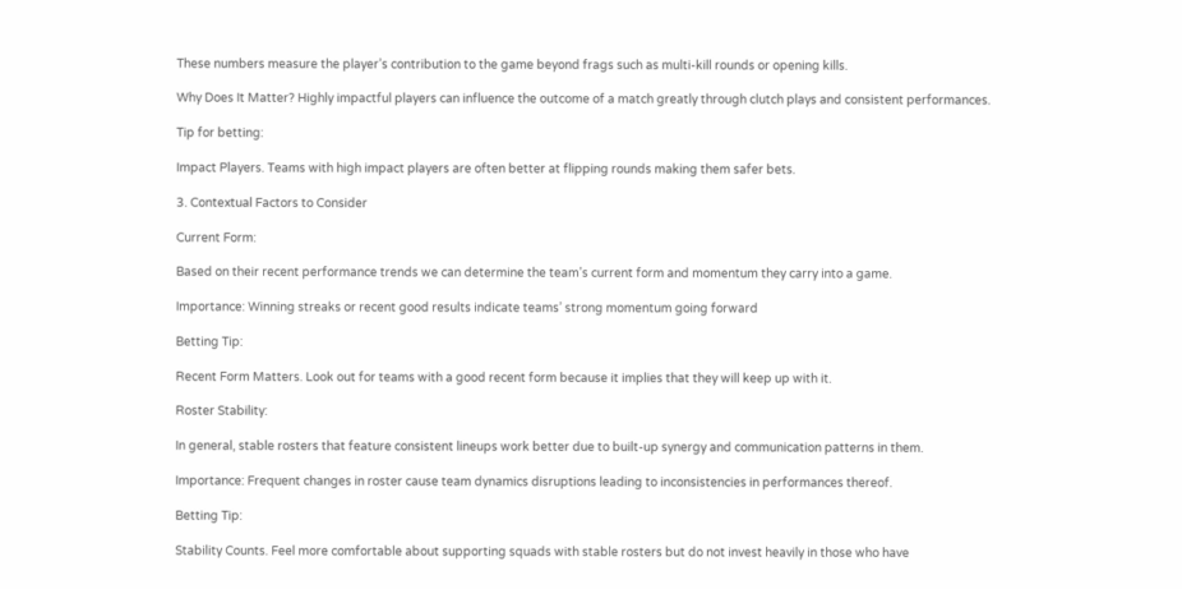These numbers measure the player’s contribution to the game beyond frags such as multi-kill rounds or opening kills.

Why Does It Matter? Highly impactful players can influence the outcome of a match greatly through clutch plays and consistent performances.

Tip for betting:

Impact Players. Teams with high impact players are often better at flipping rounds making them safer bets.

3. Contextual Factors to Consider

Current Form:

Based on their recent performance trends we can determine the team’s current form and momentum they carry into a game.

Importance: Winning streaks or recent good results indicate teams’ strong momentum going forward

Betting Tip:

Recent Form Matters. Look out for teams with a good recent form because it implies that they will keep up with it.

Roster Stability:

In general, stable rosters that feature consistent lineups work better due to built-up synergy and communication patterns in them.

Importance: Frequent changes in roster cause team dynamics disruptions leading to inconsistencies in performances thereof.

Betting Tip:

Stability Counts. Feel more comfortable about supporting squads with stable rosters but do not invest heavily in those who have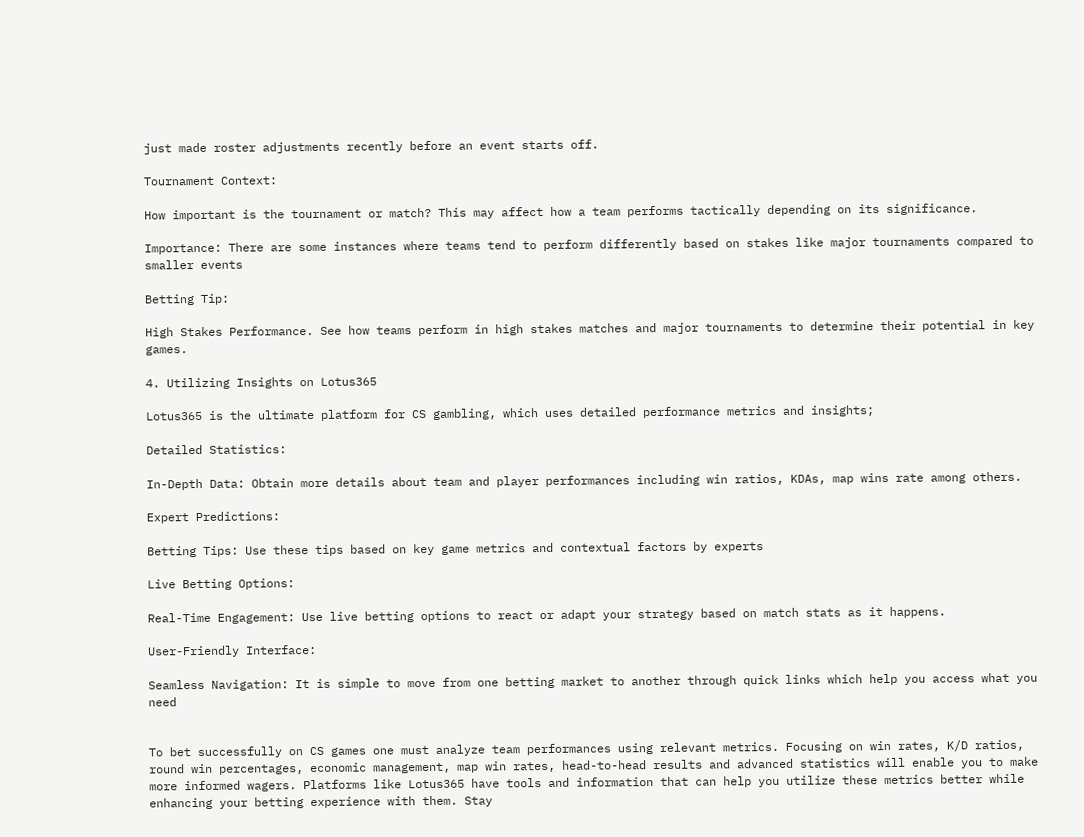just made roster adjustments recently before an event starts off.

Tournament Context:

How important is the tournament or match? This may affect how a team performs tactically depending on its significance.

Importance: There are some instances where teams tend to perform differently based on stakes like major tournaments compared to smaller events

Betting Tip:

High Stakes Performance. See how teams perform in high stakes matches and major tournaments to determine their potential in key games.

4. Utilizing Insights on Lotus365

Lotus365 is the ultimate platform for CS gambling, which uses detailed performance metrics and insights;

Detailed Statistics:

In-Depth Data: Obtain more details about team and player performances including win ratios, KDAs, map wins rate among others.

Expert Predictions:

Betting Tips: Use these tips based on key game metrics and contextual factors by experts

Live Betting Options:

Real-Time Engagement: Use live betting options to react or adapt your strategy based on match stats as it happens.

User-Friendly Interface:

Seamless Navigation: It is simple to move from one betting market to another through quick links which help you access what you need


To bet successfully on CS games one must analyze team performances using relevant metrics. Focusing on win rates, K/D ratios, round win percentages, economic management, map win rates, head-to-head results and advanced statistics will enable you to make more informed wagers. Platforms like Lotus365 have tools and information that can help you utilize these metrics better while enhancing your betting experience with them. Stay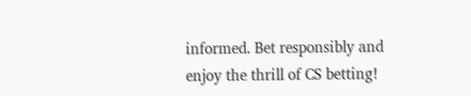informed. Bet responsibly and enjoy the thrill of CS betting!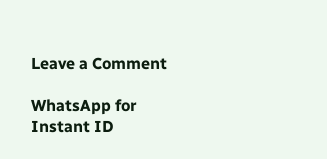Leave a Comment

WhatsApp for Instant ID